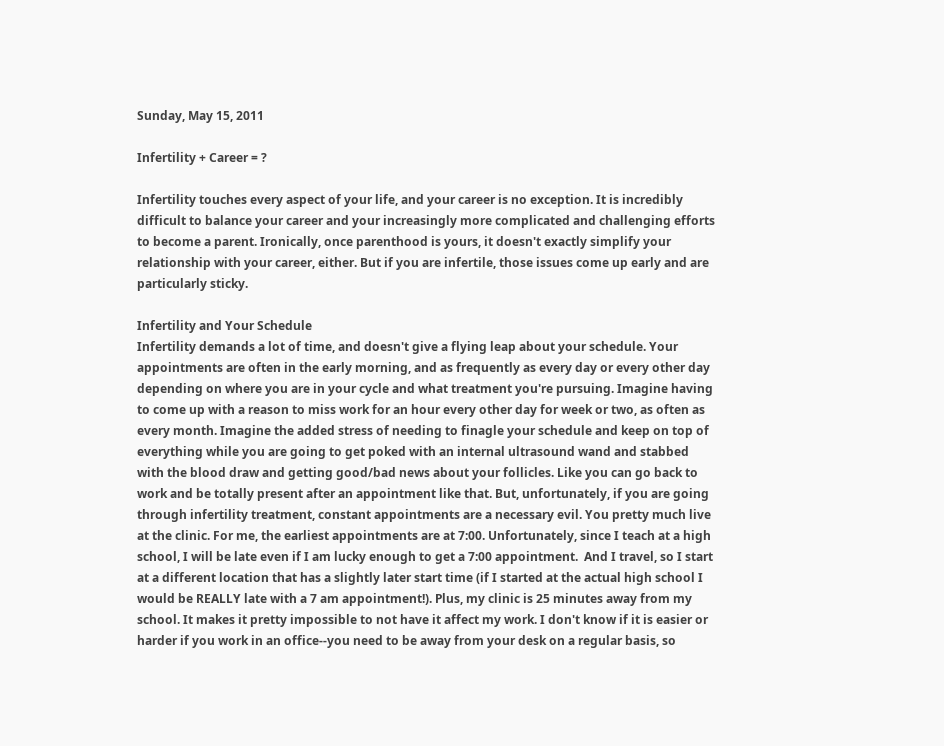Sunday, May 15, 2011

Infertility + Career = ?

Infertility touches every aspect of your life, and your career is no exception. It is incredibly difficult to balance your career and your increasingly more complicated and challenging efforts to become a parent. Ironically, once parenthood is yours, it doesn't exactly simplify your relationship with your career, either. But if you are infertile, those issues come up early and are particularly sticky.

Infertility and Your Schedule
Infertility demands a lot of time, and doesn't give a flying leap about your schedule. Your appointments are often in the early morning, and as frequently as every day or every other day depending on where you are in your cycle and what treatment you're pursuing. Imagine having to come up with a reason to miss work for an hour every other day for week or two, as often as every month. Imagine the added stress of needing to finagle your schedule and keep on top of everything while you are going to get poked with an internal ultrasound wand and stabbed with the blood draw and getting good/bad news about your follicles. Like you can go back to work and be totally present after an appointment like that. But, unfortunately, if you are going through infertility treatment, constant appointments are a necessary evil. You pretty much live at the clinic. For me, the earliest appointments are at 7:00. Unfortunately, since I teach at a high school, I will be late even if I am lucky enough to get a 7:00 appointment.  And I travel, so I start at a different location that has a slightly later start time (if I started at the actual high school I would be REALLY late with a 7 am appointment!). Plus, my clinic is 25 minutes away from my school. It makes it pretty impossible to not have it affect my work. I don't know if it is easier or harder if you work in an office--you need to be away from your desk on a regular basis, so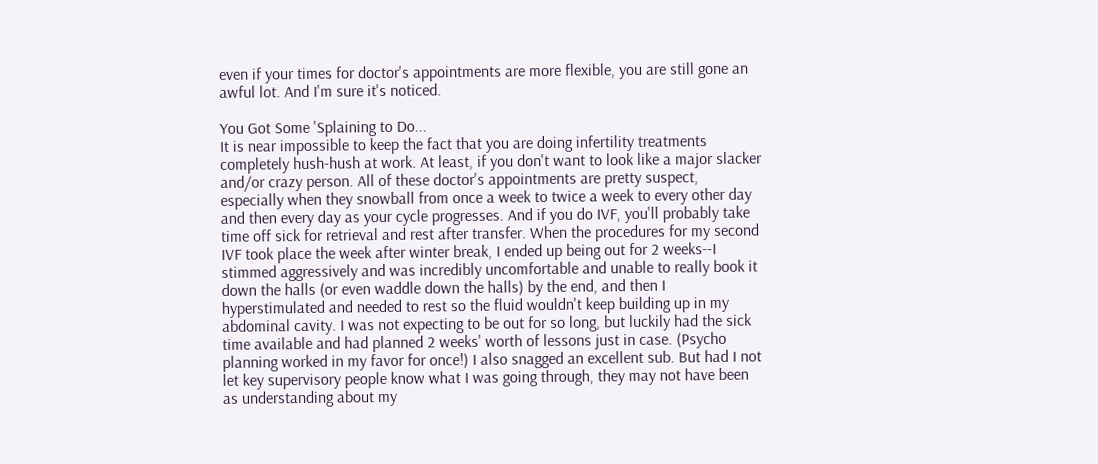even if your times for doctor's appointments are more flexible, you are still gone an awful lot. And I'm sure it's noticed.

You Got Some 'Splaining to Do...
It is near impossible to keep the fact that you are doing infertility treatments completely hush-hush at work. At least, if you don't want to look like a major slacker and/or crazy person. All of these doctor's appointments are pretty suspect, especially when they snowball from once a week to twice a week to every other day and then every day as your cycle progresses. And if you do IVF, you'll probably take time off sick for retrieval and rest after transfer. When the procedures for my second IVF took place the week after winter break, I ended up being out for 2 weeks--I stimmed aggressively and was incredibly uncomfortable and unable to really book it down the halls (or even waddle down the halls) by the end, and then I hyperstimulated and needed to rest so the fluid wouldn't keep building up in my abdominal cavity. I was not expecting to be out for so long, but luckily had the sick time available and had planned 2 weeks' worth of lessons just in case. (Psycho planning worked in my favor for once!) I also snagged an excellent sub. But had I not let key supervisory people know what I was going through, they may not have been as understanding about my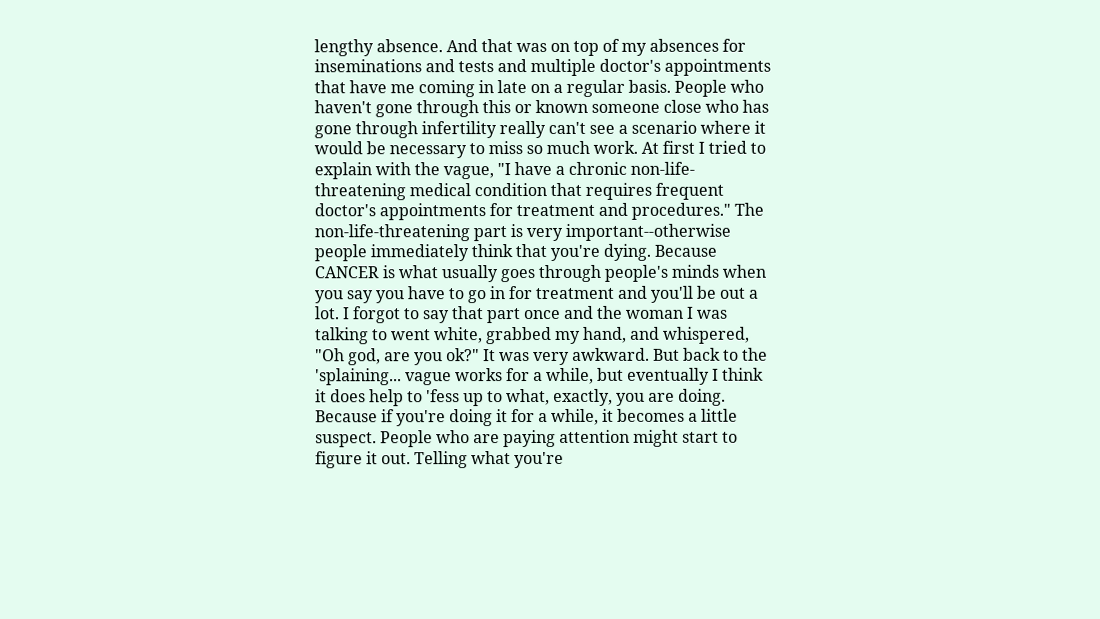lengthy absence. And that was on top of my absences for inseminations and tests and multiple doctor's appointments that have me coming in late on a regular basis. People who haven't gone through this or known someone close who has gone through infertility really can't see a scenario where it would be necessary to miss so much work. At first I tried to explain with the vague, "I have a chronic non-life-threatening medical condition that requires frequent doctor's appointments for treatment and procedures." The non-life-threatening part is very important--otherwise people immediately think that you're dying. Because CANCER is what usually goes through people's minds when you say you have to go in for treatment and you'll be out a lot. I forgot to say that part once and the woman I was talking to went white, grabbed my hand, and whispered, "Oh god, are you ok?" It was very awkward. But back to the 'splaining... vague works for a while, but eventually I think it does help to 'fess up to what, exactly, you are doing. Because if you're doing it for a while, it becomes a little suspect. People who are paying attention might start to figure it out. Telling what you're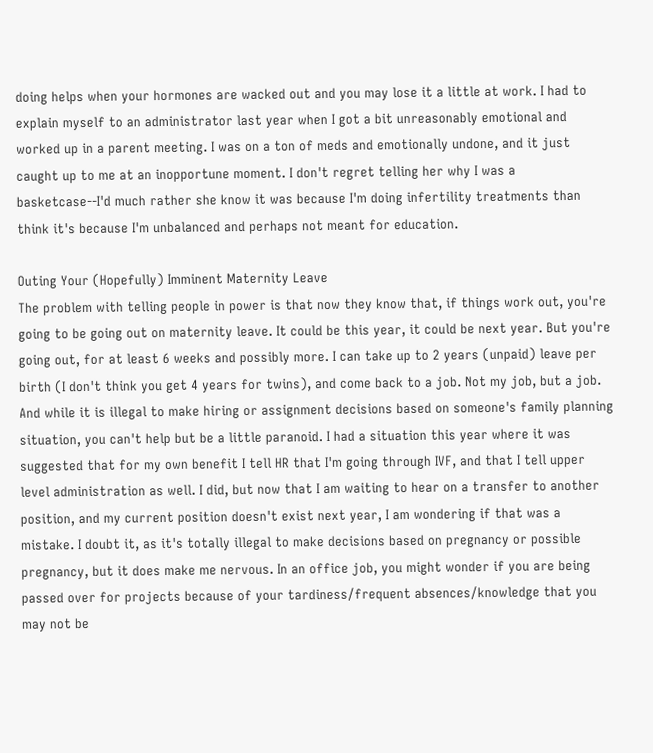doing helps when your hormones are wacked out and you may lose it a little at work. I had to explain myself to an administrator last year when I got a bit unreasonably emotional and worked up in a parent meeting. I was on a ton of meds and emotionally undone, and it just caught up to me at an inopportune moment. I don't regret telling her why I was a basketcase--I'd much rather she know it was because I'm doing infertility treatments than think it's because I'm unbalanced and perhaps not meant for education.

Outing Your (Hopefully) Imminent Maternity Leave
The problem with telling people in power is that now they know that, if things work out, you're going to be going out on maternity leave. It could be this year, it could be next year. But you're going out, for at least 6 weeks and possibly more. I can take up to 2 years (unpaid) leave per birth (I don't think you get 4 years for twins), and come back to a job. Not my job, but a job. And while it is illegal to make hiring or assignment decisions based on someone's family planning situation, you can't help but be a little paranoid. I had a situation this year where it was suggested that for my own benefit I tell HR that I'm going through IVF, and that I tell upper level administration as well. I did, but now that I am waiting to hear on a transfer to another position, and my current position doesn't exist next year, I am wondering if that was a mistake. I doubt it, as it's totally illegal to make decisions based on pregnancy or possible pregnancy, but it does make me nervous. In an office job, you might wonder if you are being passed over for projects because of your tardiness/frequent absences/knowledge that you may not be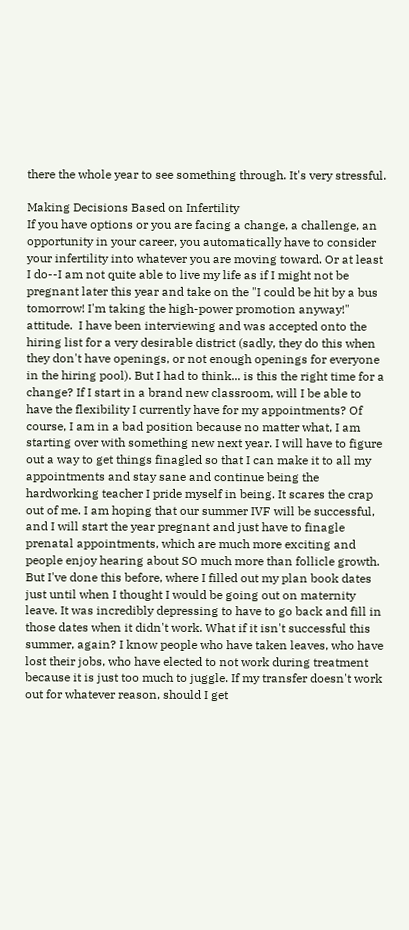there the whole year to see something through. It's very stressful.

Making Decisions Based on Infertility
If you have options or you are facing a change, a challenge, an opportunity in your career, you automatically have to consider your infertility into whatever you are moving toward. Or at least I do--I am not quite able to live my life as if I might not be pregnant later this year and take on the "I could be hit by a bus tomorrow! I'm taking the high-power promotion anyway!" attitude.  I have been interviewing and was accepted onto the hiring list for a very desirable district (sadly, they do this when they don't have openings, or not enough openings for everyone in the hiring pool). But I had to think... is this the right time for a change? If I start in a brand new classroom, will I be able to have the flexibility I currently have for my appointments? Of course, I am in a bad position because no matter what, I am starting over with something new next year. I will have to figure out a way to get things finagled so that I can make it to all my appointments and stay sane and continue being the hardworking teacher I pride myself in being. It scares the crap out of me. I am hoping that our summer IVF will be successful, and I will start the year pregnant and just have to finagle prenatal appointments, which are much more exciting and people enjoy hearing about SO much more than follicle growth. But I've done this before, where I filled out my plan book dates just until when I thought I would be going out on maternity leave. It was incredibly depressing to have to go back and fill in those dates when it didn't work. What if it isn't successful this summer, again? I know people who have taken leaves, who have lost their jobs, who have elected to not work during treatment because it is just too much to juggle. If my transfer doesn't work out for whatever reason, should I get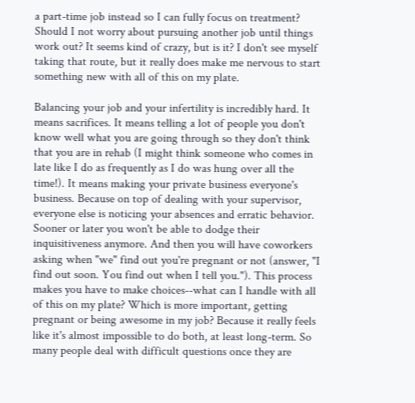a part-time job instead so I can fully focus on treatment? Should I not worry about pursuing another job until things work out? It seems kind of crazy, but is it? I don't see myself taking that route, but it really does make me nervous to start something new with all of this on my plate.

Balancing your job and your infertility is incredibly hard. It means sacrifices. It means telling a lot of people you don't know well what you are going through so they don't think that you are in rehab (I might think someone who comes in late like I do as frequently as I do was hung over all the time!). It means making your private business everyone's business. Because on top of dealing with your supervisor, everyone else is noticing your absences and erratic behavior. Sooner or later you won't be able to dodge their inquisitiveness anymore. And then you will have coworkers asking when "we" find out you're pregnant or not (answer, "I find out soon. You find out when I tell you."). This process makes you have to make choices--what can I handle with all of this on my plate? Which is more important, getting pregnant or being awesome in my job? Because it really feels like it's almost impossible to do both, at least long-term. So many people deal with difficult questions once they are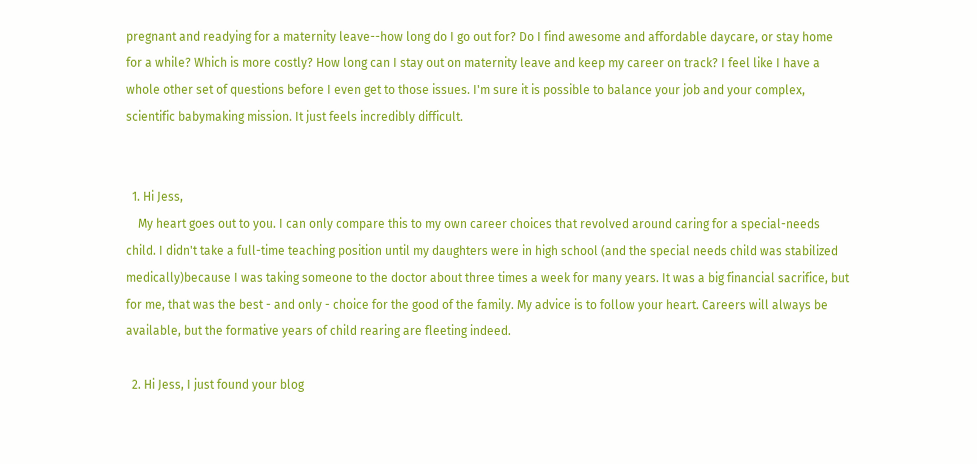pregnant and readying for a maternity leave--how long do I go out for? Do I find awesome and affordable daycare, or stay home for a while? Which is more costly? How long can I stay out on maternity leave and keep my career on track? I feel like I have a whole other set of questions before I even get to those issues. I'm sure it is possible to balance your job and your complex, scientific babymaking mission. It just feels incredibly difficult.


  1. Hi Jess,
    My heart goes out to you. I can only compare this to my own career choices that revolved around caring for a special-needs child. I didn't take a full-time teaching position until my daughters were in high school (and the special needs child was stabilized medically)because I was taking someone to the doctor about three times a week for many years. It was a big financial sacrifice, but for me, that was the best - and only - choice for the good of the family. My advice is to follow your heart. Careers will always be available, but the formative years of child rearing are fleeting indeed.

  2. Hi Jess, I just found your blog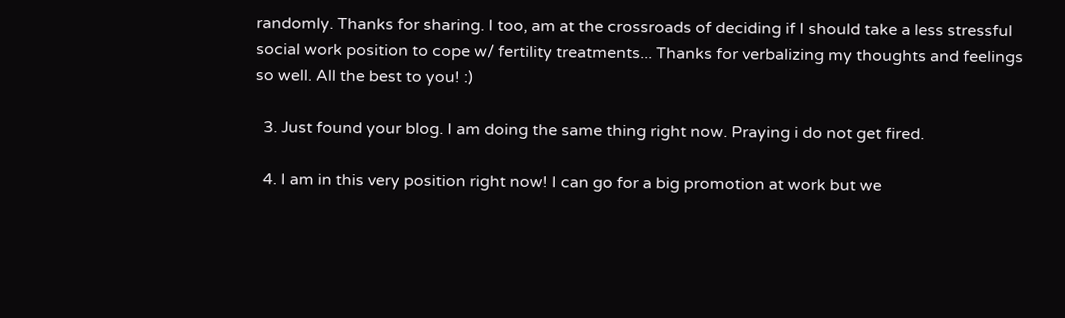randomly. Thanks for sharing. I too, am at the crossroads of deciding if I should take a less stressful social work position to cope w/ fertility treatments... Thanks for verbalizing my thoughts and feelings so well. All the best to you! :)

  3. Just found your blog. I am doing the same thing right now. Praying i do not get fired.

  4. I am in this very position right now! I can go for a big promotion at work but we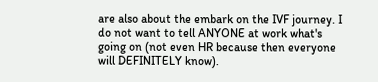are also about the embark on the IVF journey. I do not want to tell ANYONE at work what's going on (not even HR because then everyone will DEFINITELY know).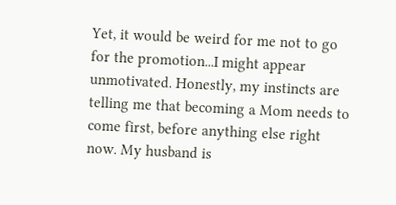Yet, it would be weird for me not to go for the promotion...I might appear unmotivated. Honestly, my instincts are telling me that becoming a Mom needs to come first, before anything else right now. My husband is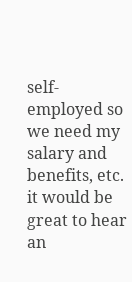self-employed so we need my salary and benefits, etc. it would be great to hear an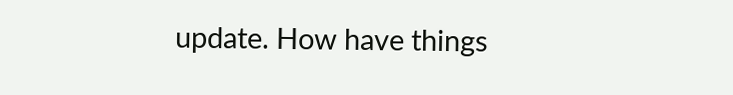update. How have things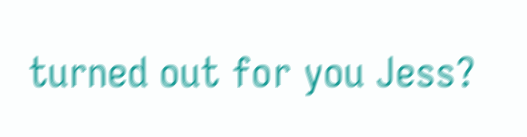turned out for you Jess?